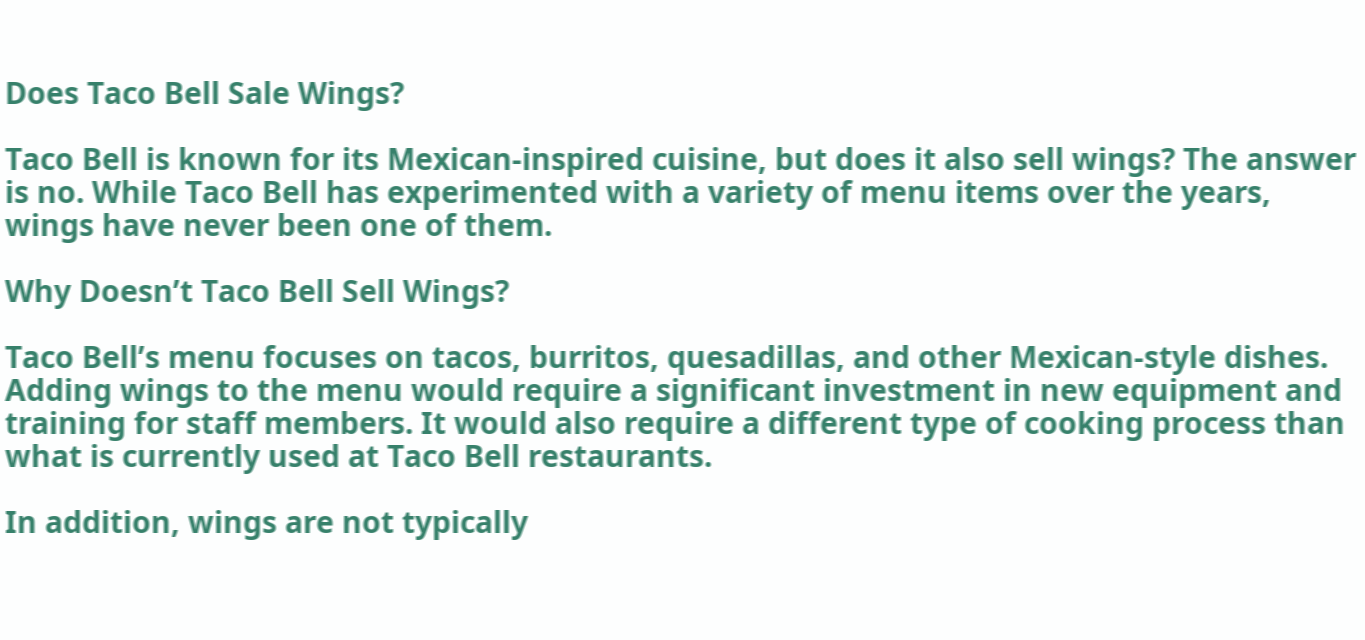Does Taco Bell Sale Wings?

Taco Bell is known for its Mexican-inspired cuisine, but does it also sell wings? The answer is no. While Taco Bell has experimented with a variety of menu items over the years, wings have never been one of them.

Why Doesn’t Taco Bell Sell Wings?

Taco Bell’s menu focuses on tacos, burritos, quesadillas, and other Mexican-style dishes. Adding wings to the menu would require a significant investment in new equipment and training for staff members. It would also require a different type of cooking process than what is currently used at Taco Bell restaurants.

In addition, wings are not typically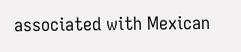associated with Mexican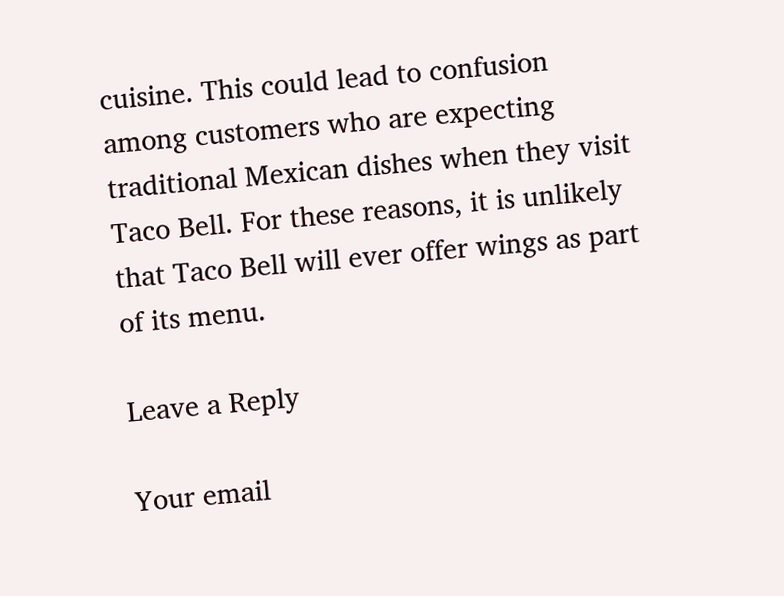cuisine. This could lead to confusion among customers who are expecting traditional Mexican dishes when they visit Taco Bell. For these reasons, it is unlikely that Taco Bell will ever offer wings as part of its menu.

Leave a Reply

Your email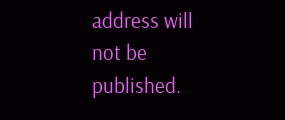address will not be published.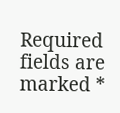Required fields are marked *